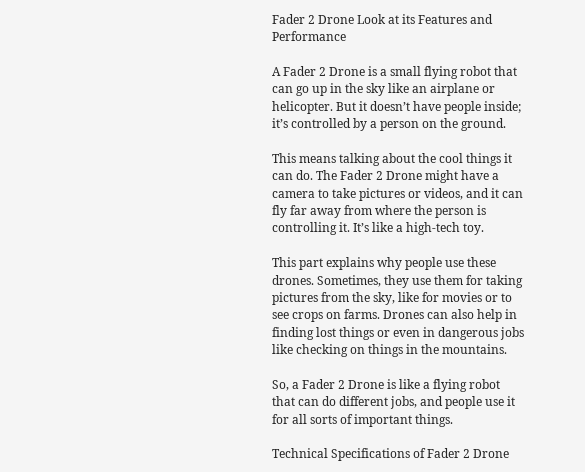Fader 2 Drone Look at its Features and Performance

A Fader 2 Drone is a small flying robot that can go up in the sky like an airplane or helicopter. But it doesn’t have people inside; it’s controlled by a person on the ground.

This means talking about the cool things it can do. The Fader 2 Drone might have a camera to take pictures or videos, and it can fly far away from where the person is controlling it. It’s like a high-tech toy.

This part explains why people use these drones. Sometimes, they use them for taking pictures from the sky, like for movies or to see crops on farms. Drones can also help in finding lost things or even in dangerous jobs like checking on things in the mountains.

So, a Fader 2 Drone is like a flying robot that can do different jobs, and people use it for all sorts of important things.

Technical Specifications of Fader 2 Drone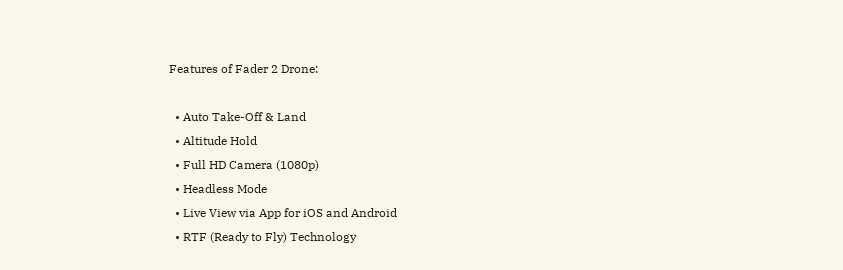Features of Fader 2 Drone:

  • Auto Take-Off & Land
  • Altitude Hold
  • Full HD Camera (1080p)
  • Headless Mode
  • Live View via App for iOS and Android
  • RTF (Ready to Fly) Technology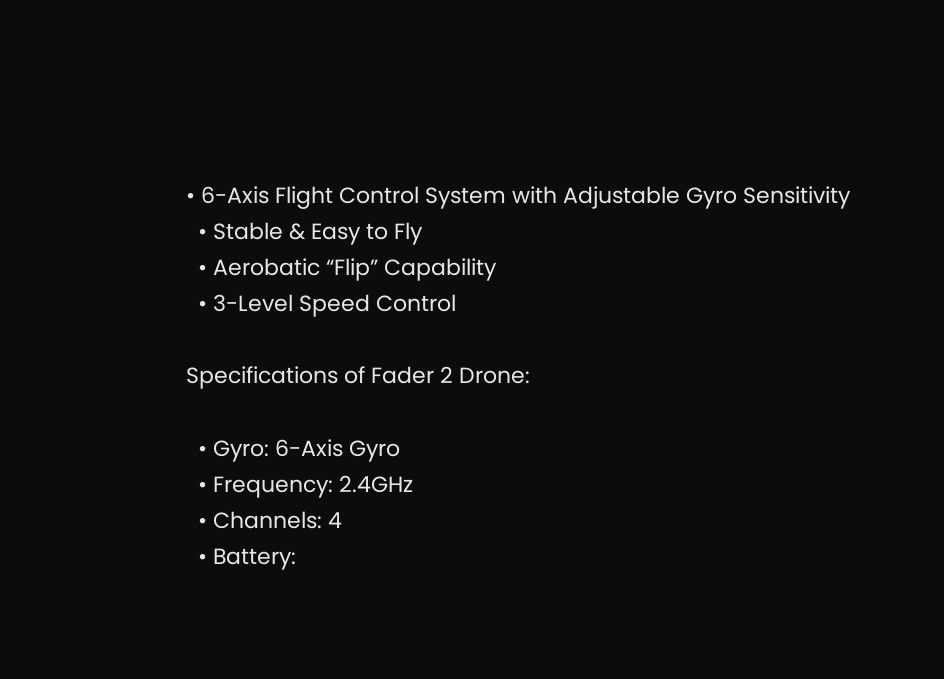• 6-Axis Flight Control System with Adjustable Gyro Sensitivity
  • Stable & Easy to Fly
  • Aerobatic “Flip” Capability
  • 3-Level Speed Control

Specifications of Fader 2 Drone:

  • Gyro: 6-Axis Gyro
  • Frequency: 2.4GHz
  • Channels: 4
  • Battery: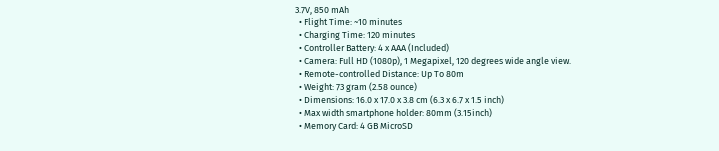3.7V, 850 mAh
  • Flight Time: ~10 minutes
  • Charging Time: 120 minutes
  • Controller Battery: 4 x AAA (Included)
  • Camera: Full HD (1080p), 1 Megapixel, 120 degrees wide angle view.
  • Remote-controlled Distance: Up To 80m
  • Weight: 73 gram (2.58 ounce)
  • Dimensions: 16.0 x 17.0 x 3.8 cm (6.3 x 6.7 x 1.5 inch)
  • Max width smartphone holder: 80mm (3.15inch)
  • Memory Card: 4 GB MicroSD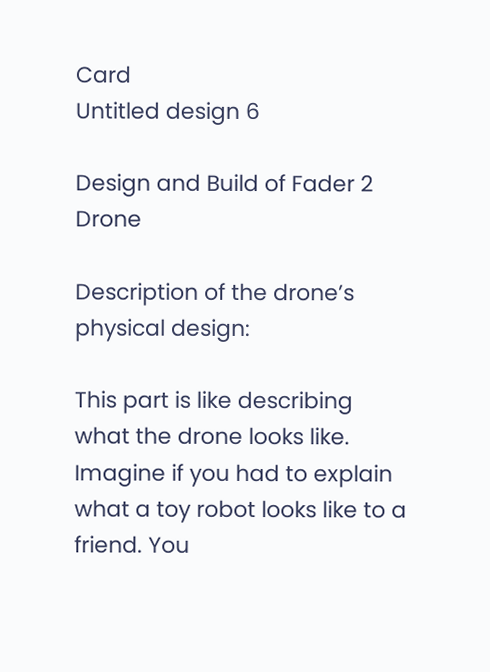Card
Untitled design 6

Design and Build of Fader 2 Drone

Description of the drone’s physical design:

This part is like describing what the drone looks like. Imagine if you had to explain what a toy robot looks like to a friend. You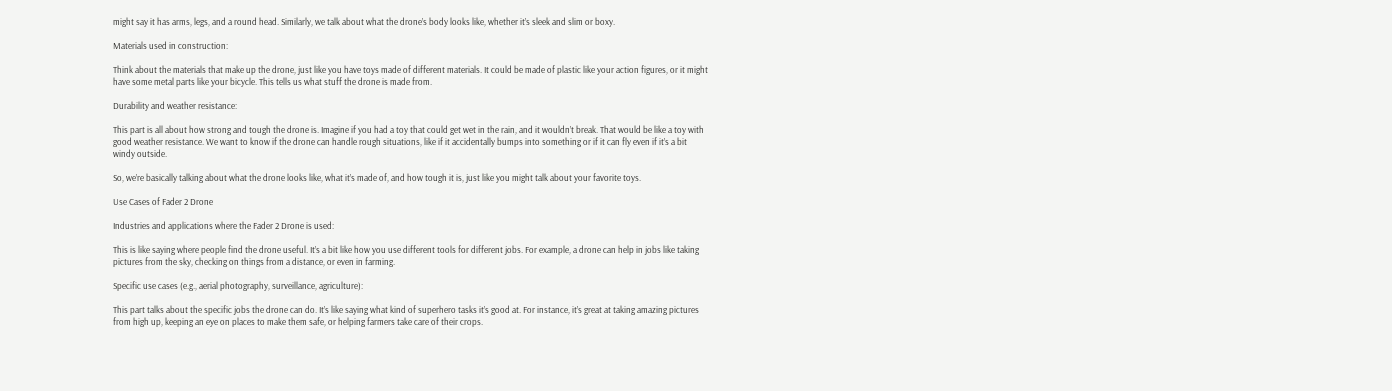might say it has arms, legs, and a round head. Similarly, we talk about what the drone’s body looks like, whether it’s sleek and slim or boxy.

Materials used in construction:

Think about the materials that make up the drone, just like you have toys made of different materials. It could be made of plastic like your action figures, or it might have some metal parts like your bicycle. This tells us what stuff the drone is made from.

Durability and weather resistance:

This part is all about how strong and tough the drone is. Imagine if you had a toy that could get wet in the rain, and it wouldn’t break. That would be like a toy with good weather resistance. We want to know if the drone can handle rough situations, like if it accidentally bumps into something or if it can fly even if it’s a bit windy outside.

So, we’re basically talking about what the drone looks like, what it’s made of, and how tough it is, just like you might talk about your favorite toys.

Use Cases of Fader 2 Drone

Industries and applications where the Fader 2 Drone is used:

This is like saying where people find the drone useful. It’s a bit like how you use different tools for different jobs. For example, a drone can help in jobs like taking pictures from the sky, checking on things from a distance, or even in farming.

Specific use cases (e.g., aerial photography, surveillance, agriculture):

This part talks about the specific jobs the drone can do. It’s like saying what kind of superhero tasks it’s good at. For instance, it’s great at taking amazing pictures from high up, keeping an eye on places to make them safe, or helping farmers take care of their crops.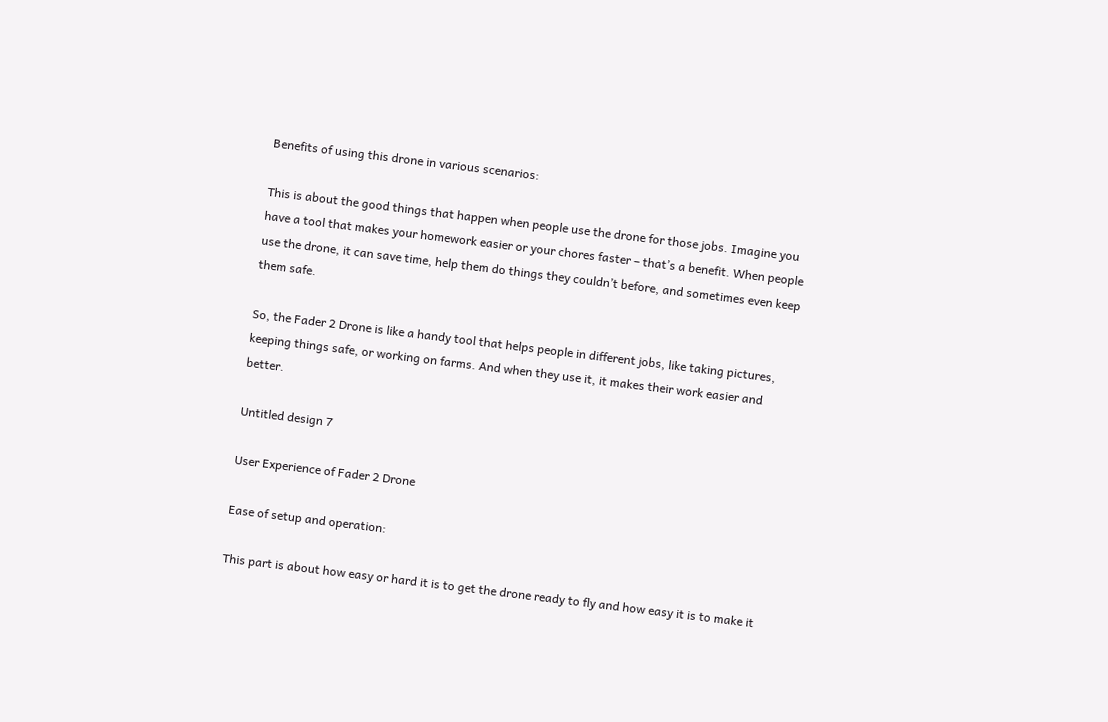Benefits of using this drone in various scenarios:

This is about the good things that happen when people use the drone for those jobs. Imagine you have a tool that makes your homework easier or your chores faster – that’s a benefit. When people use the drone, it can save time, help them do things they couldn’t before, and sometimes even keep them safe.

So, the Fader 2 Drone is like a handy tool that helps people in different jobs, like taking pictures, keeping things safe, or working on farms. And when they use it, it makes their work easier and better.

Untitled design 7

User Experience of Fader 2 Drone

Ease of setup and operation:

This part is about how easy or hard it is to get the drone ready to fly and how easy it is to make it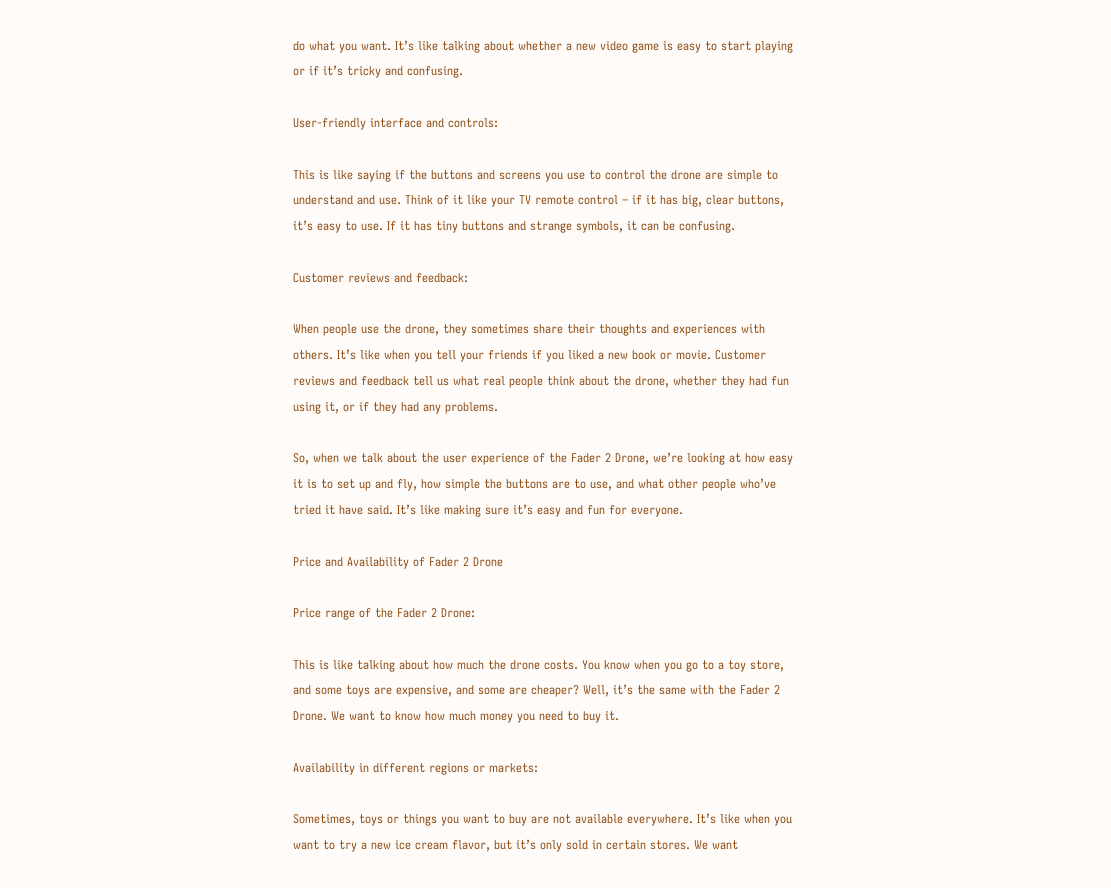do what you want. It’s like talking about whether a new video game is easy to start playing or if it’s tricky and confusing.

User-friendly interface and controls:

This is like saying if the buttons and screens you use to control the drone are simple to understand and use. Think of it like your TV remote control – if it has big, clear buttons, it’s easy to use. If it has tiny buttons and strange symbols, it can be confusing.

Customer reviews and feedback:

When people use the drone, they sometimes share their thoughts and experiences with others. It’s like when you tell your friends if you liked a new book or movie. Customer reviews and feedback tell us what real people think about the drone, whether they had fun using it, or if they had any problems.

So, when we talk about the user experience of the Fader 2 Drone, we’re looking at how easy it is to set up and fly, how simple the buttons are to use, and what other people who’ve tried it have said. It’s like making sure it’s easy and fun for everyone.

Price and Availability of Fader 2 Drone

Price range of the Fader 2 Drone:

This is like talking about how much the drone costs. You know when you go to a toy store, and some toys are expensive, and some are cheaper? Well, it’s the same with the Fader 2 Drone. We want to know how much money you need to buy it.

Availability in different regions or markets:

Sometimes, toys or things you want to buy are not available everywhere. It’s like when you want to try a new ice cream flavor, but it’s only sold in certain stores. We want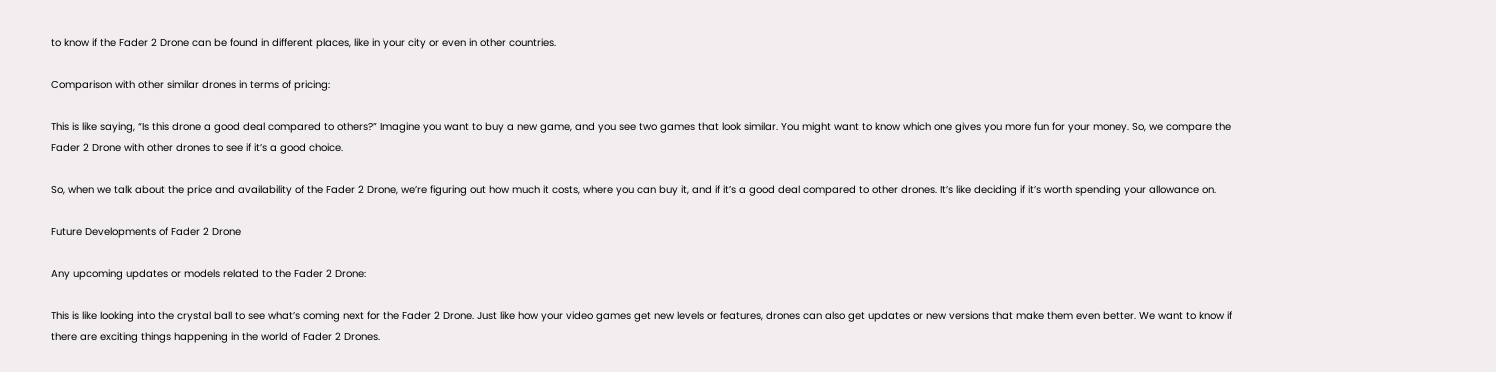to know if the Fader 2 Drone can be found in different places, like in your city or even in other countries.

Comparison with other similar drones in terms of pricing:

This is like saying, “Is this drone a good deal compared to others?” Imagine you want to buy a new game, and you see two games that look similar. You might want to know which one gives you more fun for your money. So, we compare the Fader 2 Drone with other drones to see if it’s a good choice.

So, when we talk about the price and availability of the Fader 2 Drone, we’re figuring out how much it costs, where you can buy it, and if it’s a good deal compared to other drones. It’s like deciding if it’s worth spending your allowance on.

Future Developments of Fader 2 Drone

Any upcoming updates or models related to the Fader 2 Drone:

This is like looking into the crystal ball to see what’s coming next for the Fader 2 Drone. Just like how your video games get new levels or features, drones can also get updates or new versions that make them even better. We want to know if there are exciting things happening in the world of Fader 2 Drones.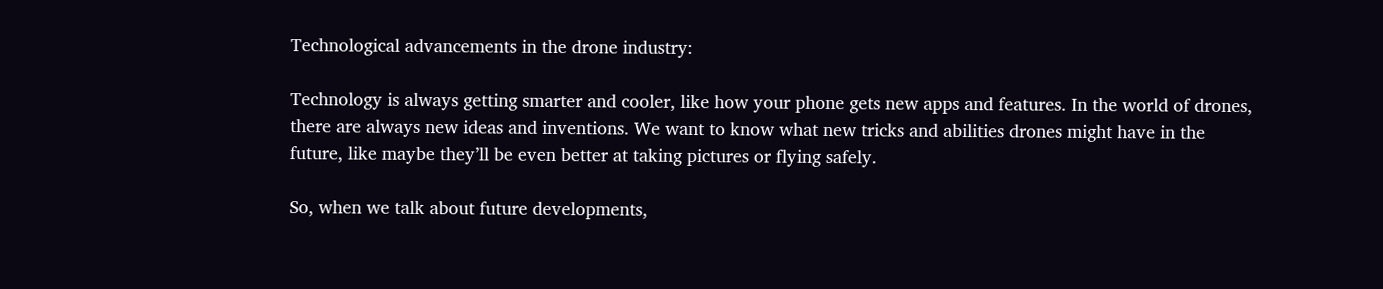Technological advancements in the drone industry:

Technology is always getting smarter and cooler, like how your phone gets new apps and features. In the world of drones, there are always new ideas and inventions. We want to know what new tricks and abilities drones might have in the future, like maybe they’ll be even better at taking pictures or flying safely.

So, when we talk about future developments,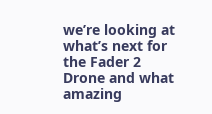we’re looking at what’s next for the Fader 2 Drone and what amazing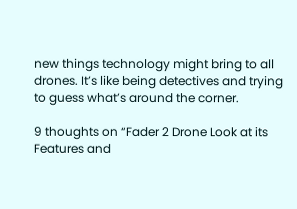new things technology might bring to all drones. It’s like being detectives and trying to guess what’s around the corner.

9 thoughts on “Fader 2 Drone Look at its Features and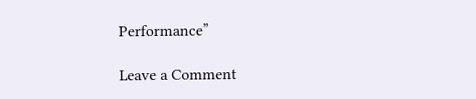Performance”

Leave a Comment